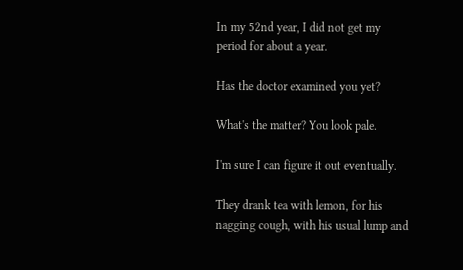In my 52nd year, I did not get my period for about a year.

Has the doctor examined you yet?

What's the matter? You look pale.

I'm sure I can figure it out eventually.

They drank tea with lemon, for his nagging cough, with his usual lump and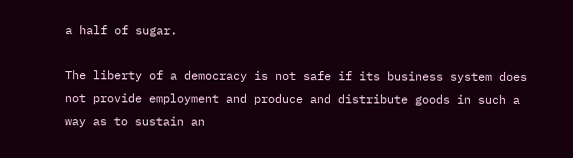a half of sugar.

The liberty of a democracy is not safe if its business system does not provide employment and produce and distribute goods in such a way as to sustain an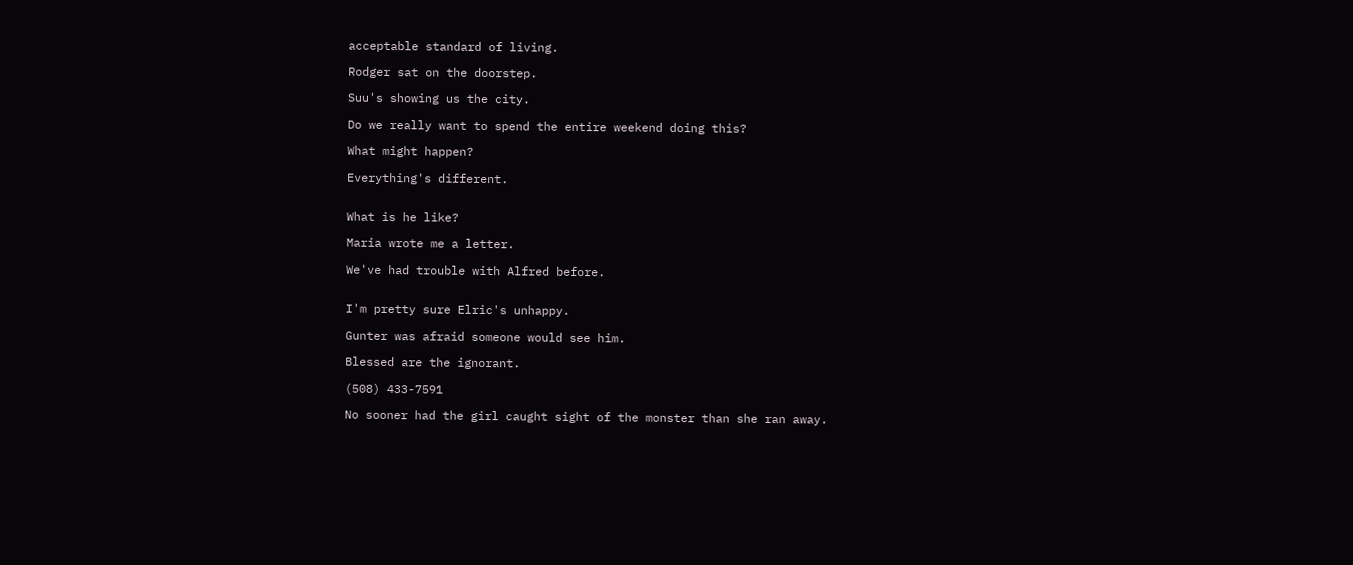acceptable standard of living.

Rodger sat on the doorstep.

Suu's showing us the city.

Do we really want to spend the entire weekend doing this?

What might happen?

Everything's different.


What is he like?

Maria wrote me a letter.

We've had trouble with Alfred before.


I'm pretty sure Elric's unhappy.

Gunter was afraid someone would see him.

Blessed are the ignorant.

(508) 433-7591

No sooner had the girl caught sight of the monster than she ran away.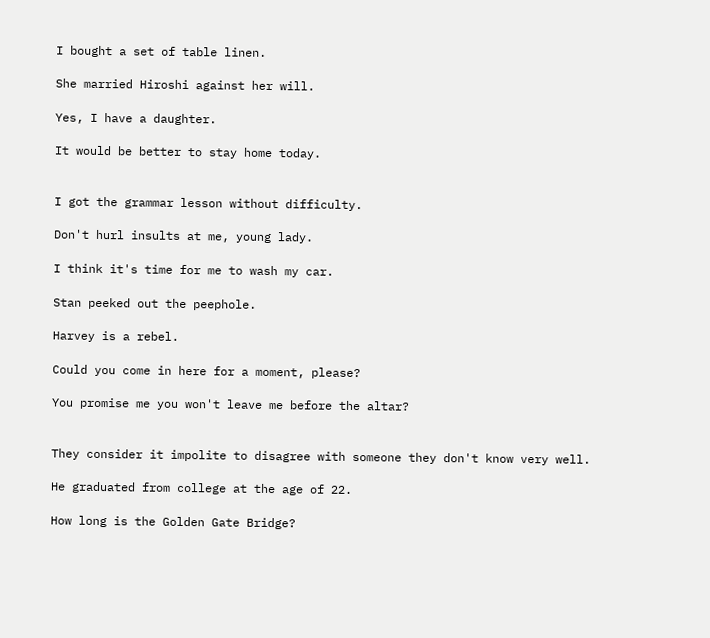I bought a set of table linen.

She married Hiroshi against her will.

Yes, I have a daughter.

It would be better to stay home today.


I got the grammar lesson without difficulty.

Don't hurl insults at me, young lady.

I think it's time for me to wash my car.

Stan peeked out the peephole.

Harvey is a rebel.

Could you come in here for a moment, please?

You promise me you won't leave me before the altar?


They consider it impolite to disagree with someone they don't know very well.

He graduated from college at the age of 22.

How long is the Golden Gate Bridge?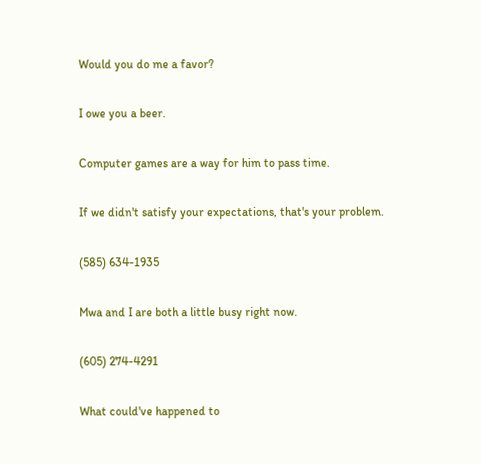Would you do me a favor?

I owe you a beer.

Computer games are a way for him to pass time.

If we didn't satisfy your expectations, that's your problem.

(585) 634-1935

Mwa and I are both a little busy right now.

(605) 274-4291

What could've happened to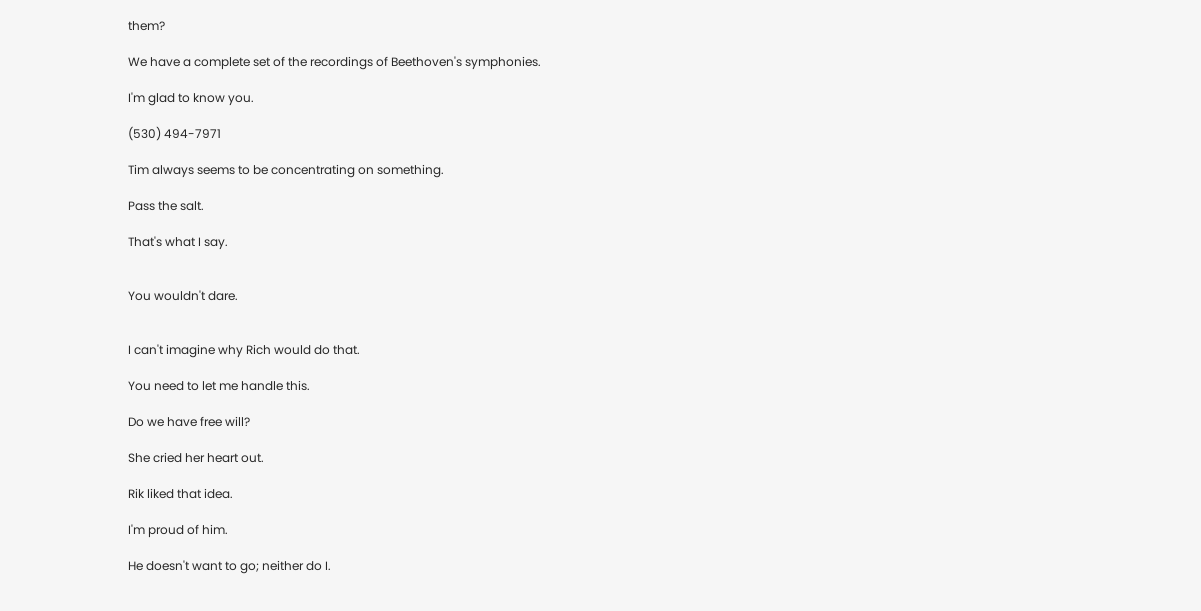them?

We have a complete set of the recordings of Beethoven's symphonies.

I'm glad to know you.

(530) 494-7971

Tim always seems to be concentrating on something.

Pass the salt.

That's what I say.


You wouldn't dare.


I can't imagine why Rich would do that.

You need to let me handle this.

Do we have free will?

She cried her heart out.

Rik liked that idea.

I'm proud of him.

He doesn't want to go; neither do I.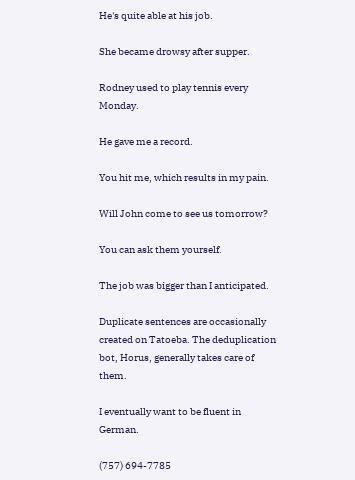He's quite able at his job.

She became drowsy after supper.

Rodney used to play tennis every Monday.

He gave me a record.

You hit me, which results in my pain.

Will John come to see us tomorrow?

You can ask them yourself.

The job was bigger than I anticipated.

Duplicate sentences are occasionally created on Tatoeba. The deduplication bot, Horus, generally takes care of them.

I eventually want to be fluent in German.

(757) 694-7785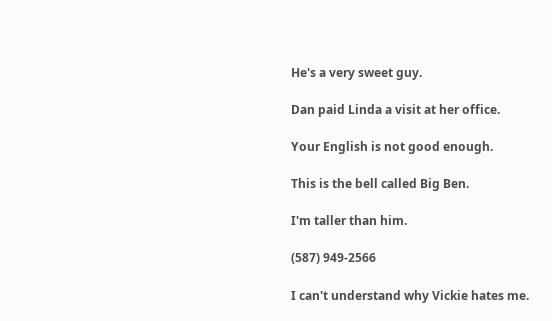He's a very sweet guy.

Dan paid Linda a visit at her office.

Your English is not good enough.

This is the bell called Big Ben.

I'm taller than him.

(587) 949-2566

I can't understand why Vickie hates me.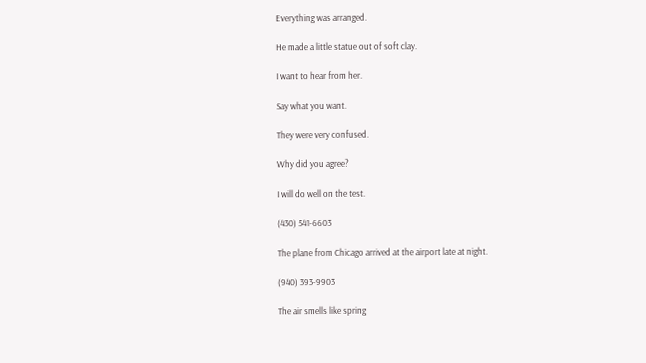Everything was arranged.

He made a little statue out of soft clay.

I want to hear from her.

Say what you want.

They were very confused.

Why did you agree?

I will do well on the test.

(430) 541-6603

The plane from Chicago arrived at the airport late at night.

(940) 393-9903

The air smells like spring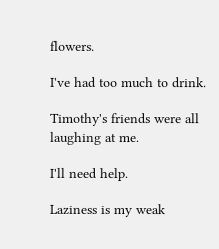flowers.

I've had too much to drink.

Timothy's friends were all laughing at me.

I'll need help.

Laziness is my weak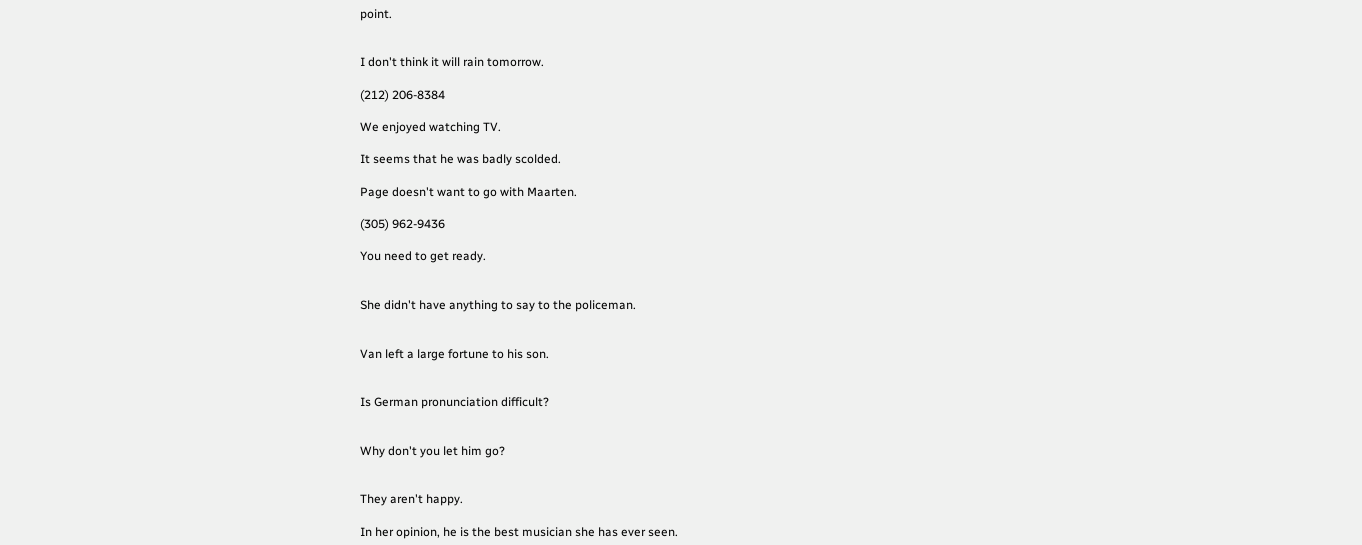point.


I don't think it will rain tomorrow.

(212) 206-8384

We enjoyed watching TV.

It seems that he was badly scolded.

Page doesn't want to go with Maarten.

(305) 962-9436

You need to get ready.


She didn't have anything to say to the policeman.


Van left a large fortune to his son.


Is German pronunciation difficult?


Why don't you let him go?


They aren't happy.

In her opinion, he is the best musician she has ever seen.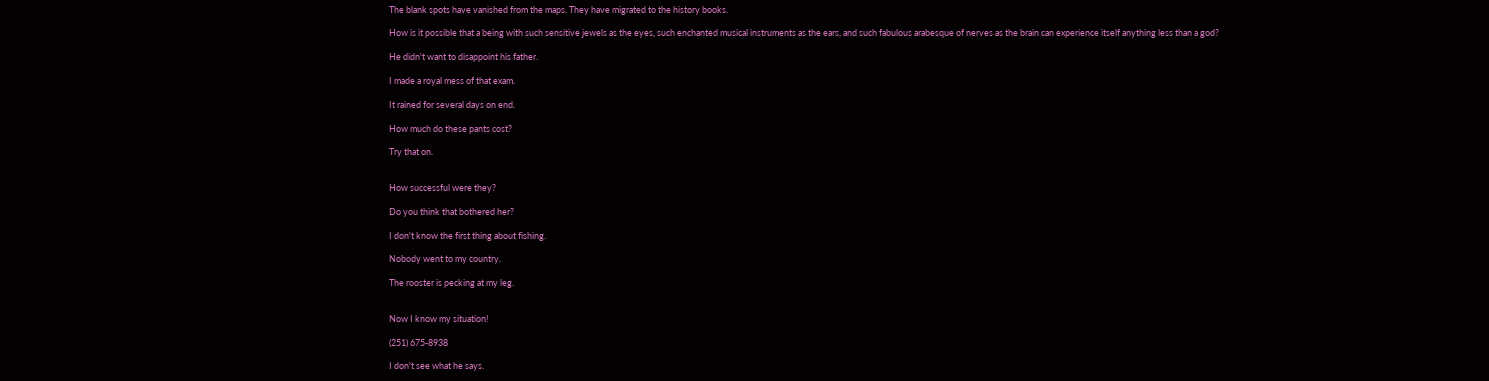The blank spots have vanished from the maps. They have migrated to the history books.

How is it possible that a being with such sensitive jewels as the eyes, such enchanted musical instruments as the ears, and such fabulous arabesque of nerves as the brain can experience itself anything less than a god?

He didn't want to disappoint his father.

I made a royal mess of that exam.

It rained for several days on end.

How much do these pants cost?

Try that on.


How successful were they?

Do you think that bothered her?

I don't know the first thing about fishing.

Nobody went to my country.

The rooster is pecking at my leg.


Now I know my situation!

(251) 675-8938

I don't see what he says.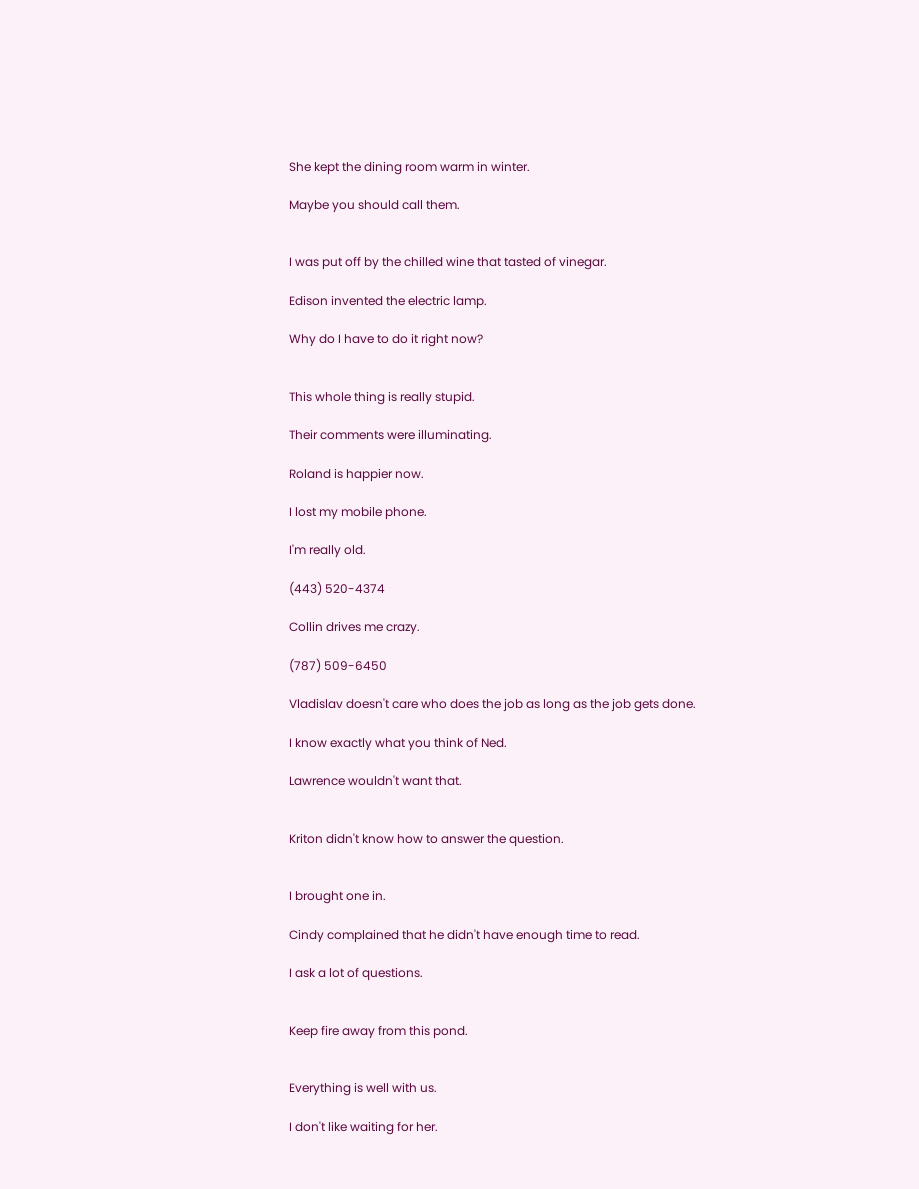She kept the dining room warm in winter.

Maybe you should call them.


I was put off by the chilled wine that tasted of vinegar.

Edison invented the electric lamp.

Why do I have to do it right now?


This whole thing is really stupid.

Their comments were illuminating.

Roland is happier now.

I lost my mobile phone.

I'm really old.

(443) 520-4374

Collin drives me crazy.

(787) 509-6450

Vladislav doesn't care who does the job as long as the job gets done.

I know exactly what you think of Ned.

Lawrence wouldn't want that.


Kriton didn't know how to answer the question.


I brought one in.

Cindy complained that he didn't have enough time to read.

I ask a lot of questions.


Keep fire away from this pond.


Everything is well with us.

I don't like waiting for her.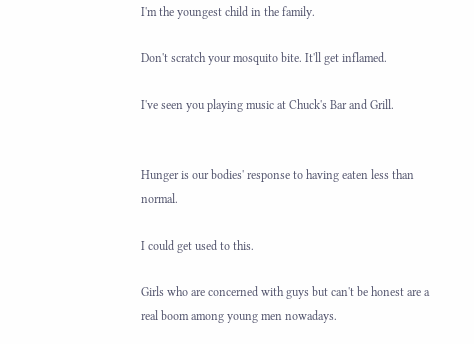I'm the youngest child in the family.

Don't scratch your mosquito bite. It'll get inflamed.

I've seen you playing music at Chuck's Bar and Grill.


Hunger is our bodies' response to having eaten less than normal.

I could get used to this.

Girls who are concerned with guys but can't be honest are a real boom among young men nowadays.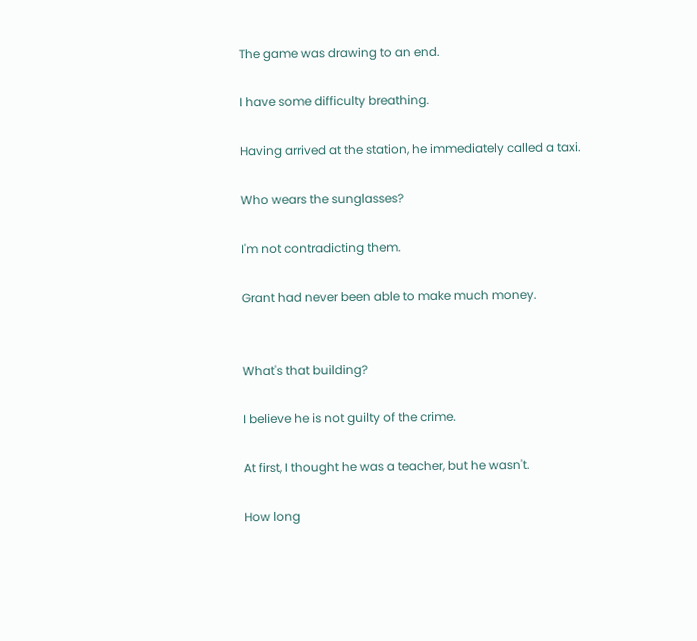The game was drawing to an end.

I have some difficulty breathing.

Having arrived at the station, he immediately called a taxi.

Who wears the sunglasses?

I'm not contradicting them.

Grant had never been able to make much money.


What's that building?

I believe he is not guilty of the crime.

At first, I thought he was a teacher, but he wasn't.

How long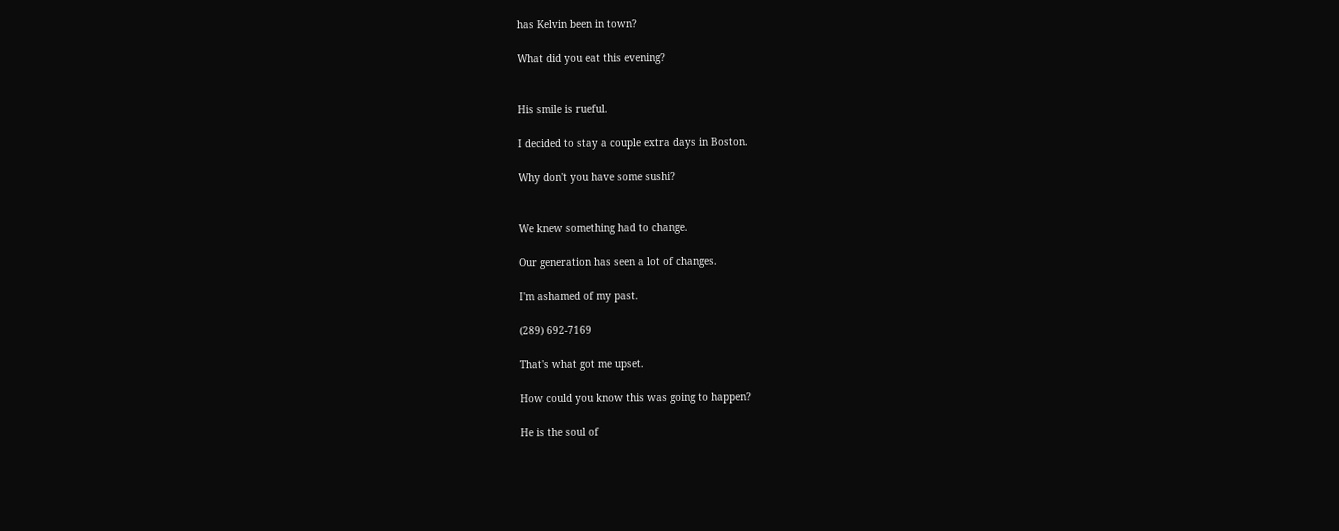has Kelvin been in town?

What did you eat this evening?


His smile is rueful.

I decided to stay a couple extra days in Boston.

Why don't you have some sushi?


We knew something had to change.

Our generation has seen a lot of changes.

I'm ashamed of my past.

(289) 692-7169

That's what got me upset.

How could you know this was going to happen?

He is the soul of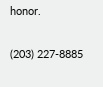honor.

(203) 227-8885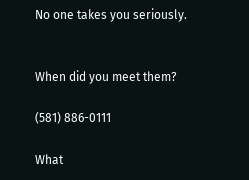No one takes you seriously.


When did you meet them?

(581) 886-0111

What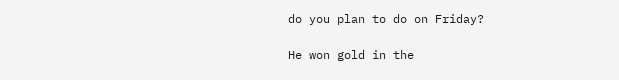do you plan to do on Friday?

He won gold in the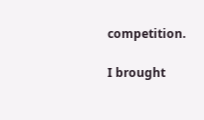competition.

I brought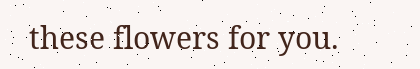these flowers for you.